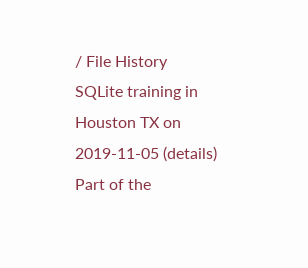/ File History
SQLite training in Houston TX on 2019-11-05 (details)
Part of the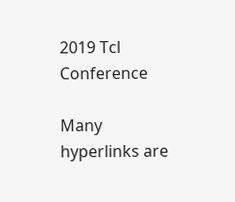2019 Tcl Conference

Many hyperlinks are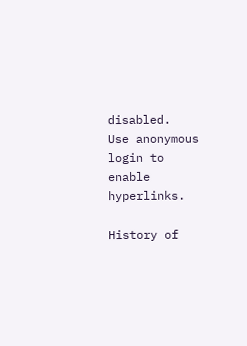disabled.
Use anonymous login to enable hyperlinks.

History of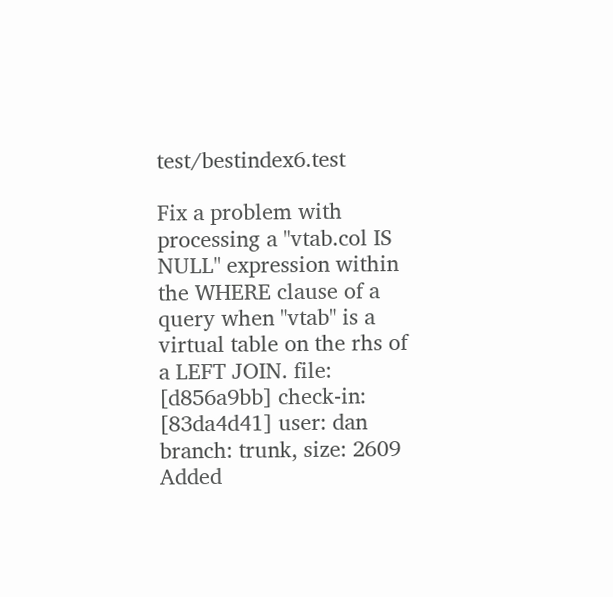test/bestindex6.test

Fix a problem with processing a "vtab.col IS NULL" expression within the WHERE clause of a query when "vtab" is a virtual table on the rhs of a LEFT JOIN. file: [d856a9bb] check-in: [83da4d41] user: dan branch: trunk, size: 2609 Added